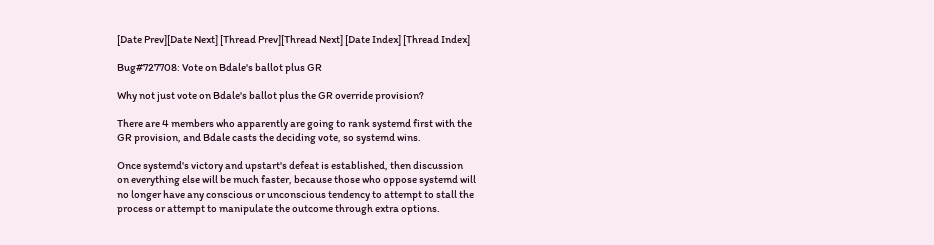[Date Prev][Date Next] [Thread Prev][Thread Next] [Date Index] [Thread Index]

Bug#727708: Vote on Bdale's ballot plus GR

Why not just vote on Bdale's ballot plus the GR override provision?

There are 4 members who apparently are going to rank systemd first with the
GR provision, and Bdale casts the deciding vote, so systemd wins.

Once systemd's victory and upstart's defeat is established, then discussion
on everything else will be much faster, because those who oppose systemd will
no longer have any conscious or unconscious tendency to attempt to stall the
process or attempt to manipulate the outcome through extra options.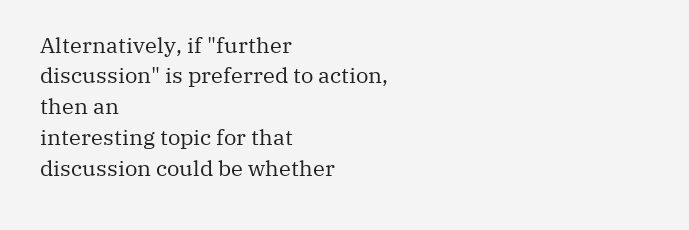Alternatively, if "further discussion" is preferred to action, then an
interesting topic for that discussion could be whether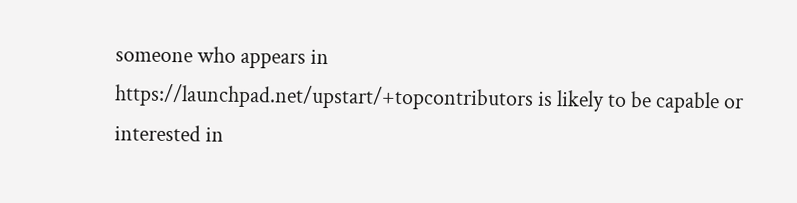someone who appears in
https://launchpad.net/upstart/+topcontributors is likely to be capable or
interested in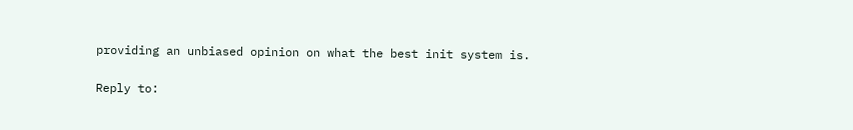providing an unbiased opinion on what the best init system is.

Reply to: